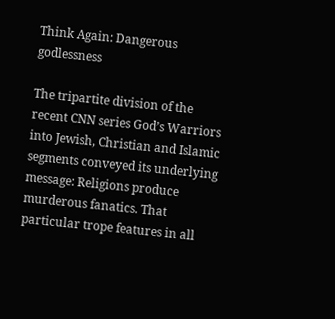Think Again: Dangerous godlessness

The tripartite division of the recent CNN series God’s Warriors into Jewish, Christian and Islamic segments conveyed its underlying message: Religions produce murderous fanatics. That particular trope features in all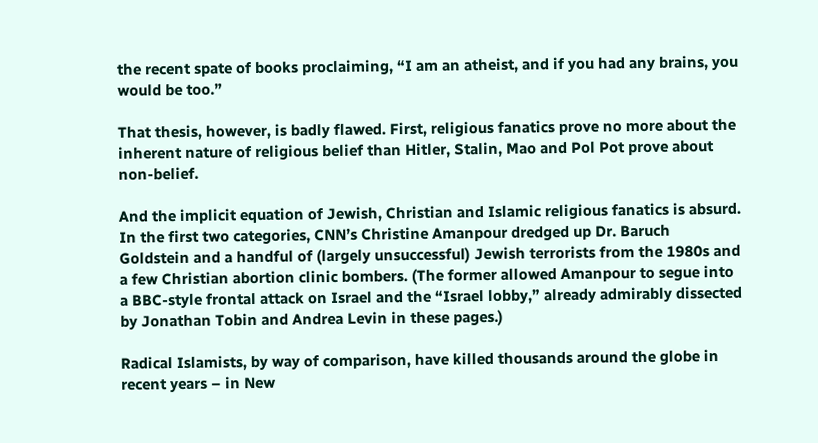the recent spate of books proclaiming, “I am an atheist, and if you had any brains, you would be too.”

That thesis, however, is badly flawed. First, religious fanatics prove no more about the inherent nature of religious belief than Hitler, Stalin, Mao and Pol Pot prove about non-belief.

And the implicit equation of Jewish, Christian and Islamic religious fanatics is absurd. In the first two categories, CNN’s Christine Amanpour dredged up Dr. Baruch Goldstein and a handful of (largely unsuccessful) Jewish terrorists from the 1980s and a few Christian abortion clinic bombers. (The former allowed Amanpour to segue into a BBC-style frontal attack on Israel and the “Israel lobby,” already admirably dissected by Jonathan Tobin and Andrea Levin in these pages.)

Radical Islamists, by way of comparison, have killed thousands around the globe in recent years – in New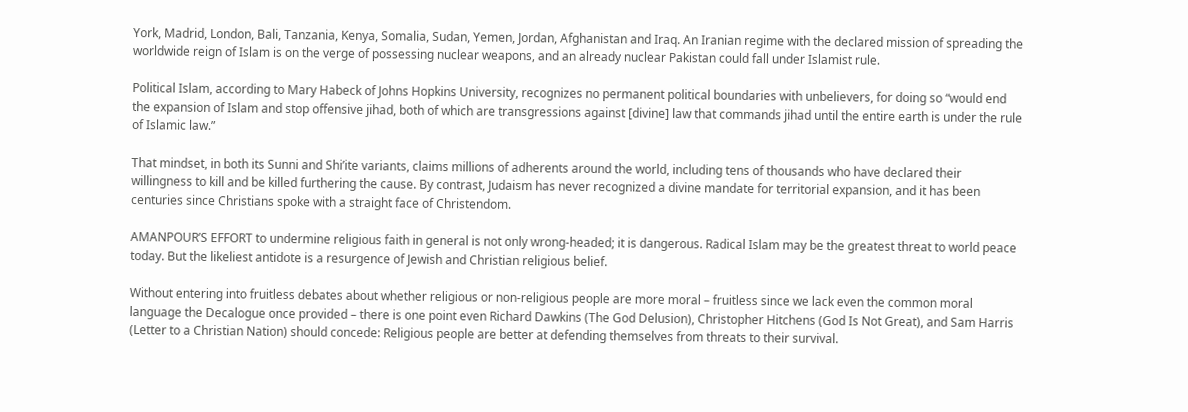York, Madrid, London, Bali, Tanzania, Kenya, Somalia, Sudan, Yemen, Jordan, Afghanistan and Iraq. An Iranian regime with the declared mission of spreading the worldwide reign of Islam is on the verge of possessing nuclear weapons, and an already nuclear Pakistan could fall under Islamist rule.

Political Islam, according to Mary Habeck of Johns Hopkins University, recognizes no permanent political boundaries with unbelievers, for doing so “would end the expansion of Islam and stop offensive jihad, both of which are transgressions against [divine] law that commands jihad until the entire earth is under the rule of Islamic law.”

That mindset, in both its Sunni and Shi’ite variants, claims millions of adherents around the world, including tens of thousands who have declared their willingness to kill and be killed furthering the cause. By contrast, Judaism has never recognized a divine mandate for territorial expansion, and it has been centuries since Christians spoke with a straight face of Christendom.

AMANPOUR’S EFFORT to undermine religious faith in general is not only wrong-headed; it is dangerous. Radical Islam may be the greatest threat to world peace today. But the likeliest antidote is a resurgence of Jewish and Christian religious belief.

Without entering into fruitless debates about whether religious or non-religious people are more moral – fruitless since we lack even the common moral language the Decalogue once provided – there is one point even Richard Dawkins (The God Delusion), Christopher Hitchens (God Is Not Great), and Sam Harris (Letter to a Christian Nation) should concede: Religious people are better at defending themselves from threats to their survival.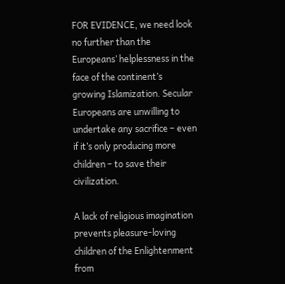FOR EVIDENCE, we need look no further than the Europeans’ helplessness in the face of the continent’s growing Islamization. Secular Europeans are unwilling to undertake any sacrifice – even if it’s only producing more children – to save their civilization.

A lack of religious imagination prevents pleasure-loving children of the Enlightenment from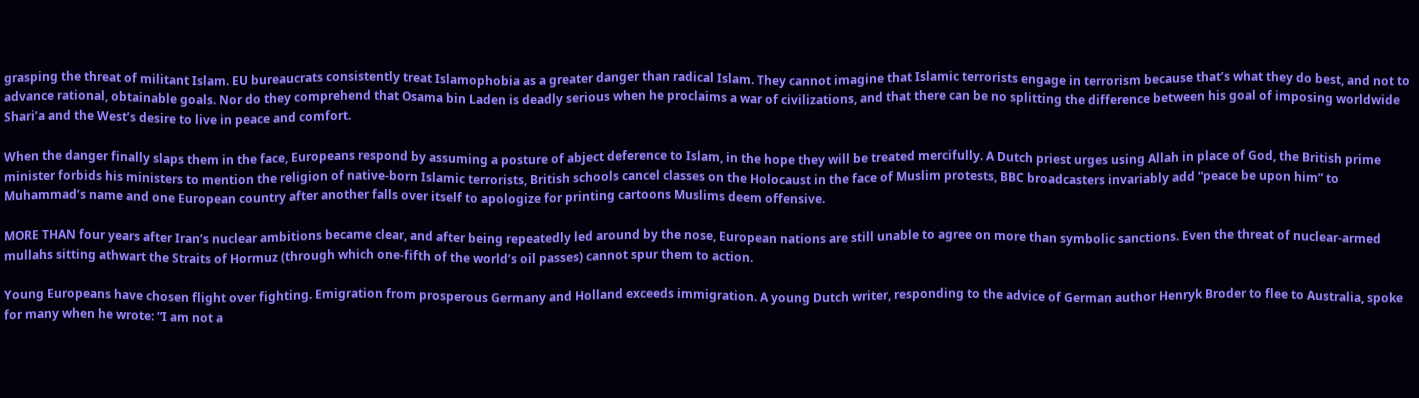grasping the threat of militant Islam. EU bureaucrats consistently treat Islamophobia as a greater danger than radical Islam. They cannot imagine that Islamic terrorists engage in terrorism because that’s what they do best, and not to advance rational, obtainable goals. Nor do they comprehend that Osama bin Laden is deadly serious when he proclaims a war of civilizations, and that there can be no splitting the difference between his goal of imposing worldwide Shari’a and the West’s desire to live in peace and comfort.

When the danger finally slaps them in the face, Europeans respond by assuming a posture of abject deference to Islam, in the hope they will be treated mercifully. A Dutch priest urges using Allah in place of God, the British prime minister forbids his ministers to mention the religion of native-born Islamic terrorists, British schools cancel classes on the Holocaust in the face of Muslim protests, BBC broadcasters invariably add “peace be upon him” to Muhammad’s name and one European country after another falls over itself to apologize for printing cartoons Muslims deem offensive.

MORE THAN four years after Iran’s nuclear ambitions became clear, and after being repeatedly led around by the nose, European nations are still unable to agree on more than symbolic sanctions. Even the threat of nuclear-armed mullahs sitting athwart the Straits of Hormuz (through which one-fifth of the world’s oil passes) cannot spur them to action.

Young Europeans have chosen flight over fighting. Emigration from prosperous Germany and Holland exceeds immigration. A young Dutch writer, responding to the advice of German author Henryk Broder to flee to Australia, spoke for many when he wrote: “I am not a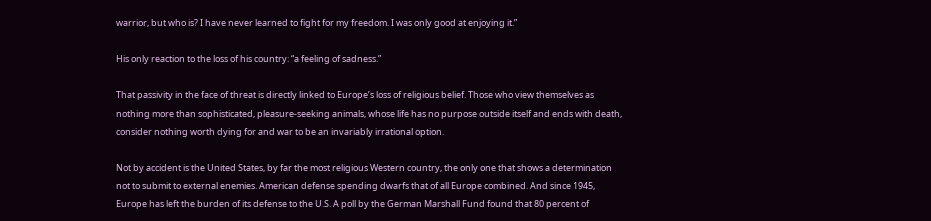warrior, but who is? I have never learned to fight for my freedom. I was only good at enjoying it.”

His only reaction to the loss of his country: “a feeling of sadness.”

That passivity in the face of threat is directly linked to Europe’s loss of religious belief. Those who view themselves as nothing more than sophisticated, pleasure-seeking animals, whose life has no purpose outside itself and ends with death, consider nothing worth dying for and war to be an invariably irrational option.

Not by accident is the United States, by far the most religious Western country, the only one that shows a determination not to submit to external enemies. American defense spending dwarfs that of all Europe combined. And since 1945, Europe has left the burden of its defense to the U.S. A poll by the German Marshall Fund found that 80 percent of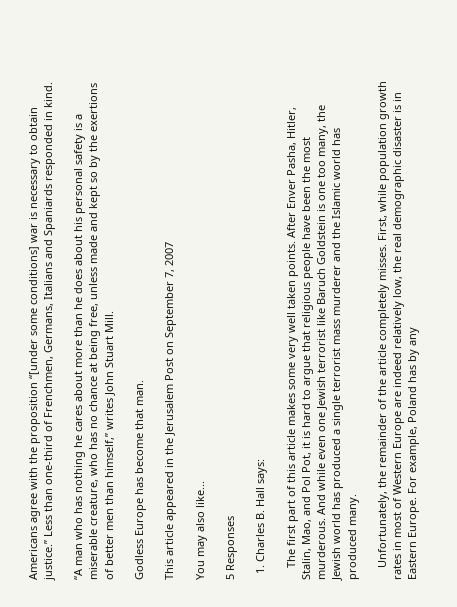Americans agree with the proposition “[under some conditions] war is necessary to obtain justice.” Less than one-third of Frenchmen, Germans, Italians and Spaniards responded in kind.

“A man who has nothing he cares about more than he does about his personal safety is a miserable creature, who has no chance at being free, unless made and kept so by the exertions of better men than himself,” writes John Stuart Mill.

Godless Europe has become that man.

This article appeared in the Jerusalem Post on September 7, 2007

You may also like...

5 Responses

  1. Charles B. Hall says:

    The first part of this article makes some very well taken points. After Enver Pasha, Hitler, Stalin, Mao, and Pol Pot, it is hard to argue that religious people have been the most murderous. And while even one Jewish terrorist like Baruch Goldstein is one too many, the Jewish world has produced a single terrorist mass murderer and the Islamic world has produced many.

    Unfortunately, the remainder of the article completely misses. First, while population growth rates in most of Western Europe are indeed relatively low, the real demographic disaster is in Eastern Europe. For example, Poland has by any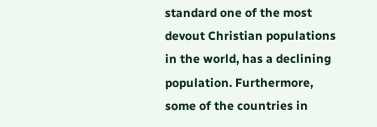standard one of the most devout Christian populations in the world, has a declining population. Furthermore, some of the countries in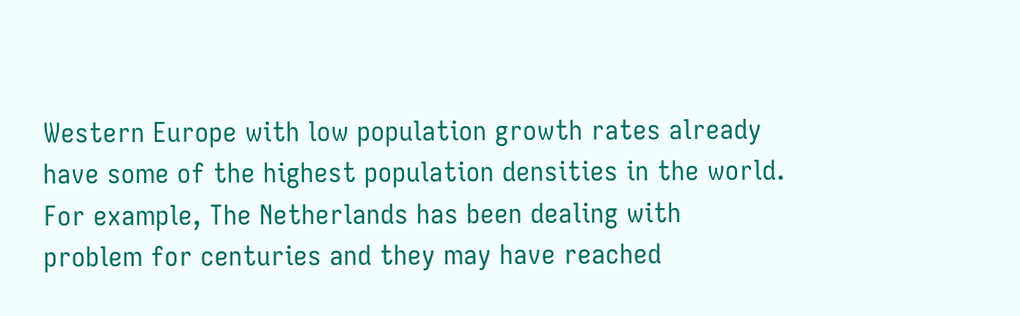Western Europe with low population growth rates already have some of the highest population densities in the world. For example, The Netherlands has been dealing with problem for centuries and they may have reached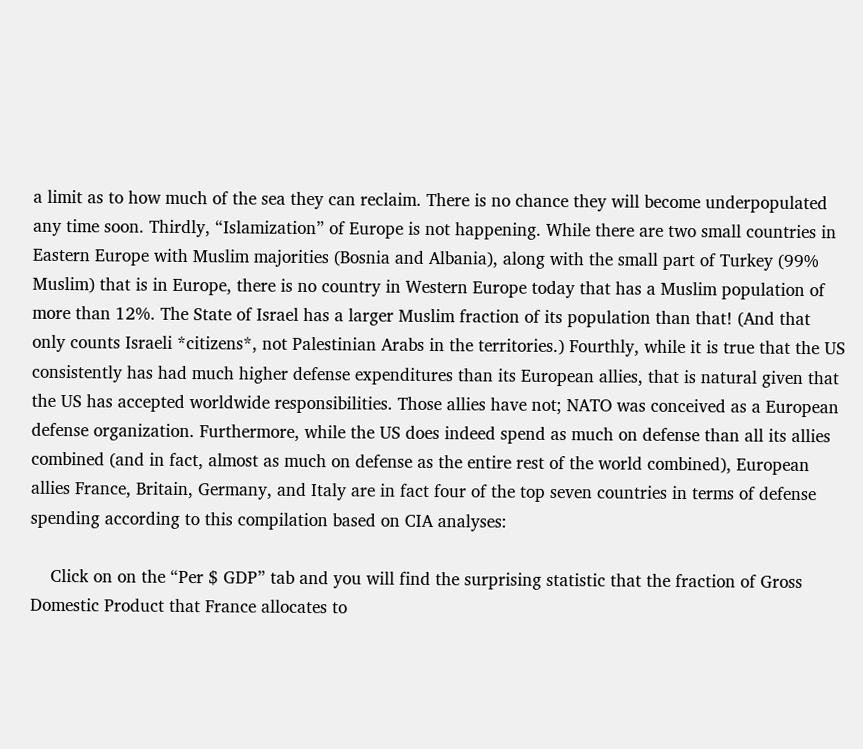a limit as to how much of the sea they can reclaim. There is no chance they will become underpopulated any time soon. Thirdly, “Islamization” of Europe is not happening. While there are two small countries in Eastern Europe with Muslim majorities (Bosnia and Albania), along with the small part of Turkey (99% Muslim) that is in Europe, there is no country in Western Europe today that has a Muslim population of more than 12%. The State of Israel has a larger Muslim fraction of its population than that! (And that only counts Israeli *citizens*, not Palestinian Arabs in the territories.) Fourthly, while it is true that the US consistently has had much higher defense expenditures than its European allies, that is natural given that the US has accepted worldwide responsibilities. Those allies have not; NATO was conceived as a European defense organization. Furthermore, while the US does indeed spend as much on defense than all its allies combined (and in fact, almost as much on defense as the entire rest of the world combined), European allies France, Britain, Germany, and Italy are in fact four of the top seven countries in terms of defense spending according to this compilation based on CIA analyses:

    Click on on the “Per $ GDP” tab and you will find the surprising statistic that the fraction of Gross Domestic Product that France allocates to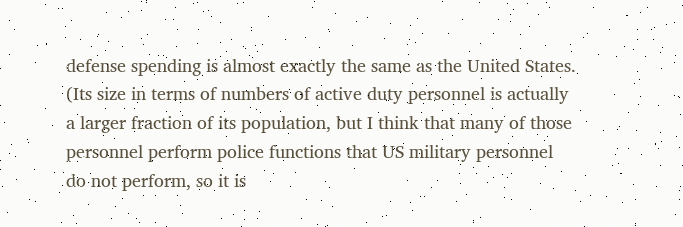defense spending is almost exactly the same as the United States. (Its size in terms of numbers of active duty personnel is actually a larger fraction of its population, but I think that many of those personnel perform police functions that US military personnel do not perform, so it is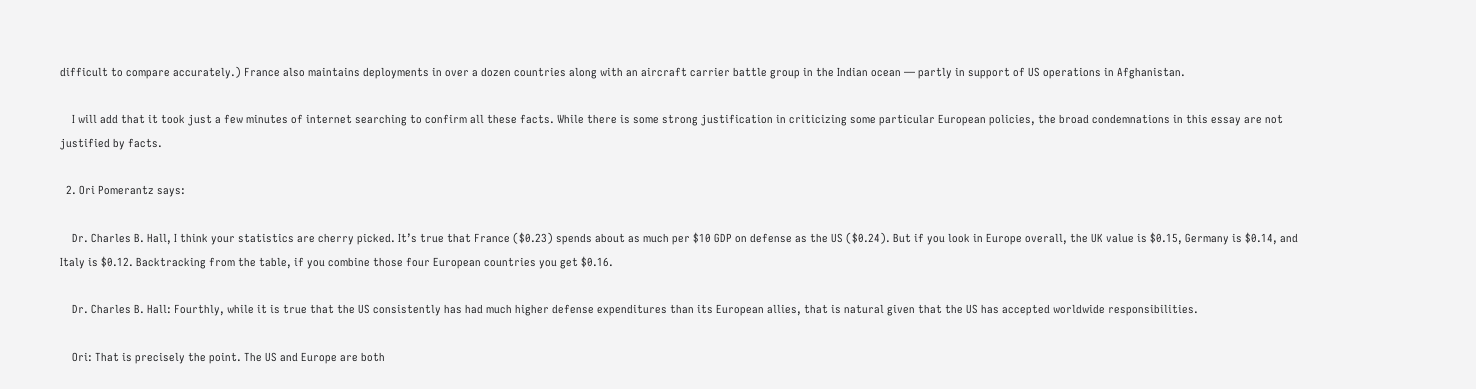difficult to compare accurately.) France also maintains deployments in over a dozen countries along with an aircraft carrier battle group in the Indian ocean — partly in support of US operations in Afghanistan.

    I will add that it took just a few minutes of internet searching to confirm all these facts. While there is some strong justification in criticizing some particular European policies, the broad condemnations in this essay are not justified by facts.

  2. Ori Pomerantz says:

    Dr. Charles B. Hall, I think your statistics are cherry picked. It’s true that France ($0.23) spends about as much per $10 GDP on defense as the US ($0.24). But if you look in Europe overall, the UK value is $0.15, Germany is $0.14, and Italy is $0.12. Backtracking from the table, if you combine those four European countries you get $0.16.

    Dr. Charles B. Hall: Fourthly, while it is true that the US consistently has had much higher defense expenditures than its European allies, that is natural given that the US has accepted worldwide responsibilities.

    Ori: That is precisely the point. The US and Europe are both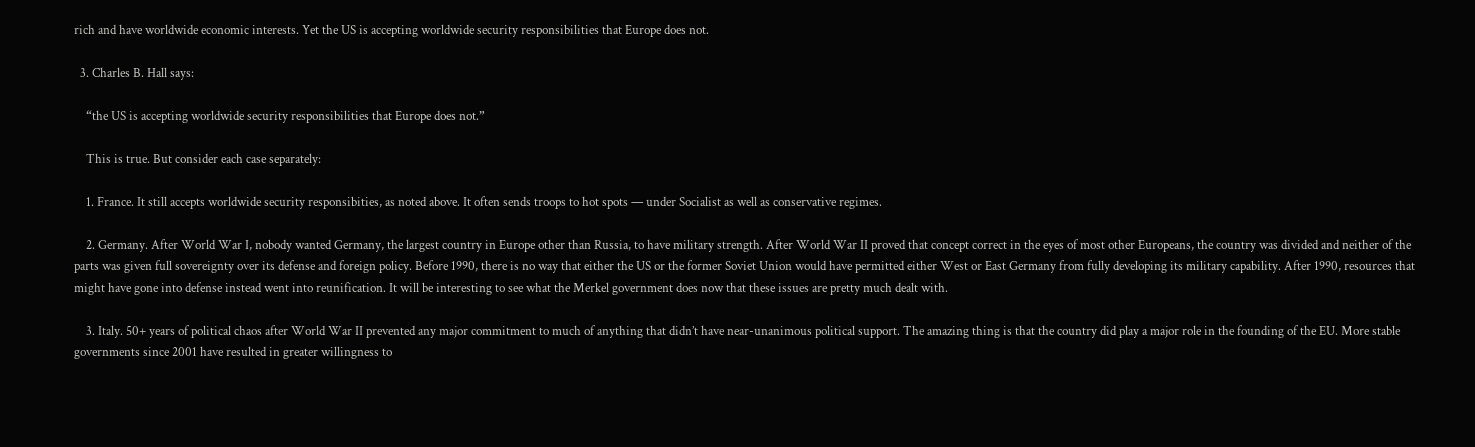rich and have worldwide economic interests. Yet the US is accepting worldwide security responsibilities that Europe does not.

  3. Charles B. Hall says:

    “the US is accepting worldwide security responsibilities that Europe does not.”

    This is true. But consider each case separately:

    1. France. It still accepts worldwide security responsibities, as noted above. It often sends troops to hot spots — under Socialist as well as conservative regimes.

    2. Germany. After World War I, nobody wanted Germany, the largest country in Europe other than Russia, to have military strength. After World War II proved that concept correct in the eyes of most other Europeans, the country was divided and neither of the parts was given full sovereignty over its defense and foreign policy. Before 1990, there is no way that either the US or the former Soviet Union would have permitted either West or East Germany from fully developing its military capability. After 1990, resources that might have gone into defense instead went into reunification. It will be interesting to see what the Merkel government does now that these issues are pretty much dealt with.

    3. Italy. 50+ years of political chaos after World War II prevented any major commitment to much of anything that didn’t have near-unanimous political support. The amazing thing is that the country did play a major role in the founding of the EU. More stable governments since 2001 have resulted in greater willingness to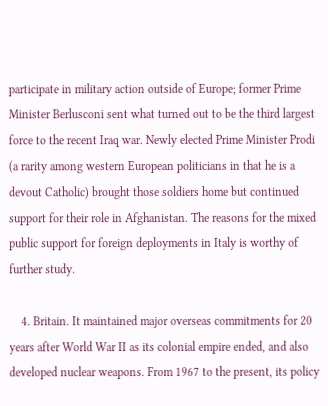participate in military action outside of Europe; former Prime Minister Berlusconi sent what turned out to be the third largest force to the recent Iraq war. Newly elected Prime Minister Prodi (a rarity among western European politicians in that he is a devout Catholic) brought those soldiers home but continued support for their role in Afghanistan. The reasons for the mixed public support for foreign deployments in Italy is worthy of further study.

    4. Britain. It maintained major overseas commitments for 20 years after World War II as its colonial empire ended, and also developed nuclear weapons. From 1967 to the present, its policy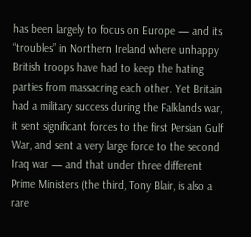has been largely to focus on Europe — and its “troubles” in Northern Ireland where unhappy British troops have had to keep the hating parties from massacring each other. Yet Britain had a military success during the Falklands war, it sent significant forces to the first Persian Gulf War, and sent a very large force to the second Iraq war — and that under three different Prime Ministers (the third, Tony Blair, is also a rare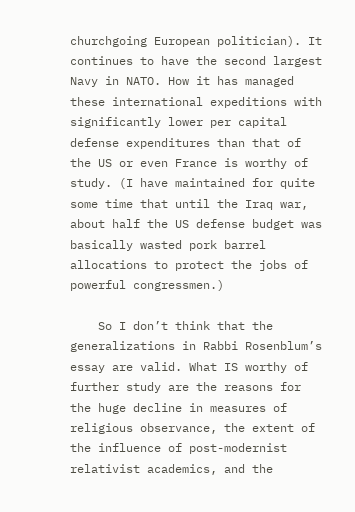churchgoing European politician). It continues to have the second largest Navy in NATO. How it has managed these international expeditions with significantly lower per capital defense expenditures than that of the US or even France is worthy of study. (I have maintained for quite some time that until the Iraq war, about half the US defense budget was basically wasted pork barrel allocations to protect the jobs of powerful congressmen.)

    So I don’t think that the generalizations in Rabbi Rosenblum’s essay are valid. What IS worthy of further study are the reasons for the huge decline in measures of religious observance, the extent of the influence of post-modernist relativist academics, and the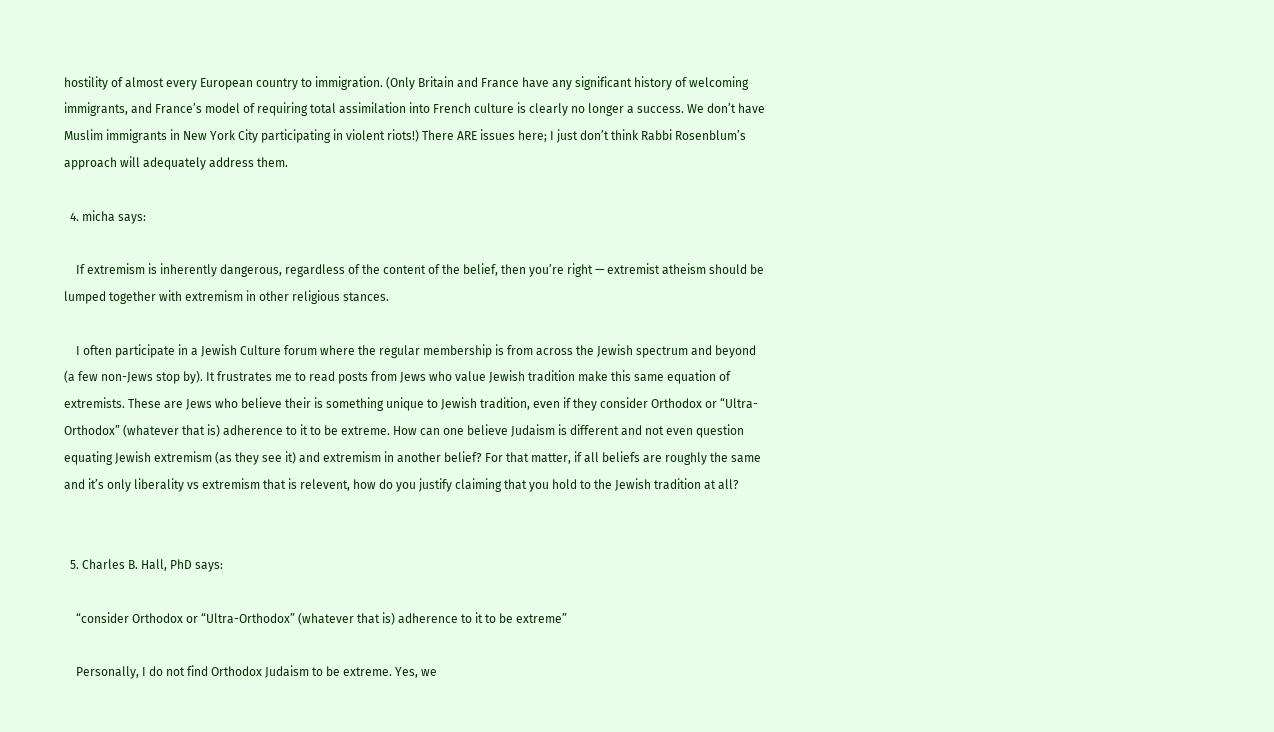hostility of almost every European country to immigration. (Only Britain and France have any significant history of welcoming immigrants, and France’s model of requiring total assimilation into French culture is clearly no longer a success. We don’t have Muslim immigrants in New York City participating in violent riots!) There ARE issues here; I just don’t think Rabbi Rosenblum’s approach will adequately address them.

  4. micha says:

    If extremism is inherently dangerous, regardless of the content of the belief, then you’re right — extremist atheism should be lumped together with extremism in other religious stances.

    I often participate in a Jewish Culture forum where the regular membership is from across the Jewish spectrum and beyond (a few non-Jews stop by). It frustrates me to read posts from Jews who value Jewish tradition make this same equation of extremists. These are Jews who believe their is something unique to Jewish tradition, even if they consider Orthodox or “Ultra-Orthodox” (whatever that is) adherence to it to be extreme. How can one believe Judaism is different and not even question equating Jewish extremism (as they see it) and extremism in another belief? For that matter, if all beliefs are roughly the same and it’s only liberality vs extremism that is relevent, how do you justify claiming that you hold to the Jewish tradition at all?


  5. Charles B. Hall, PhD says:

    “consider Orthodox or “Ultra-Orthodox” (whatever that is) adherence to it to be extreme”

    Personally, I do not find Orthodox Judaism to be extreme. Yes, we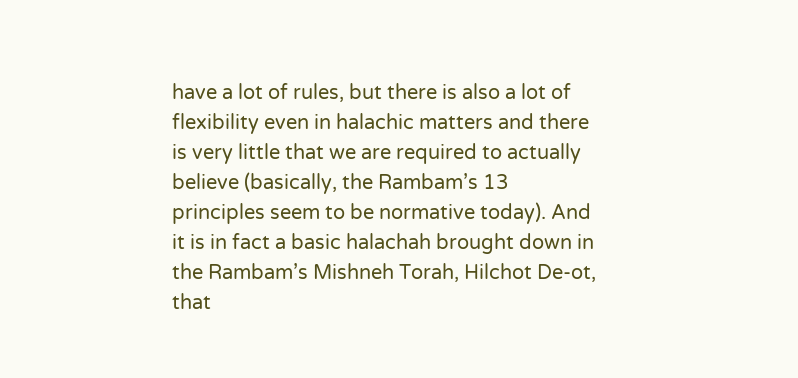have a lot of rules, but there is also a lot of flexibility even in halachic matters and there is very little that we are required to actually believe (basically, the Rambam’s 13 principles seem to be normative today). And it is in fact a basic halachah brought down in the Rambam’s Mishneh Torah, Hilchot De-ot, that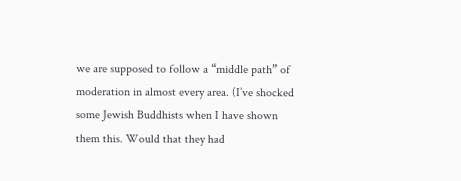we are supposed to follow a “middle path” of moderation in almost every area. (I’ve shocked some Jewish Buddhists when I have shown them this. Would that they had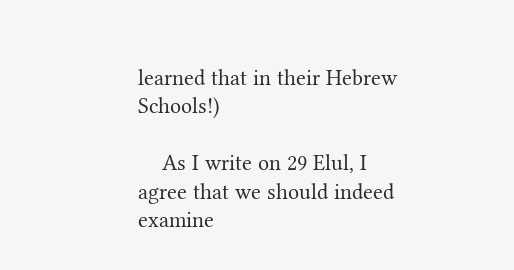learned that in their Hebrew Schools!)

    As I write on 29 Elul, I agree that we should indeed examine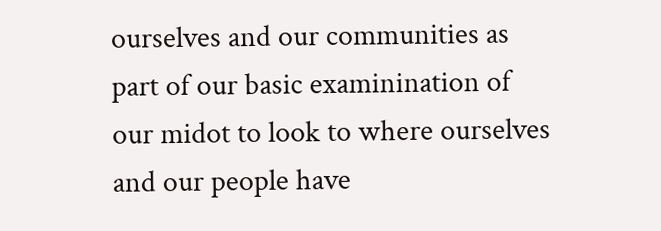ourselves and our communities as part of our basic examinination of our midot to look to where ourselves and our people have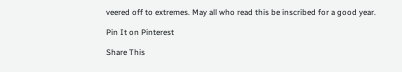veered off to extremes. May all who read this be inscribed for a good year.

Pin It on Pinterest

Share This